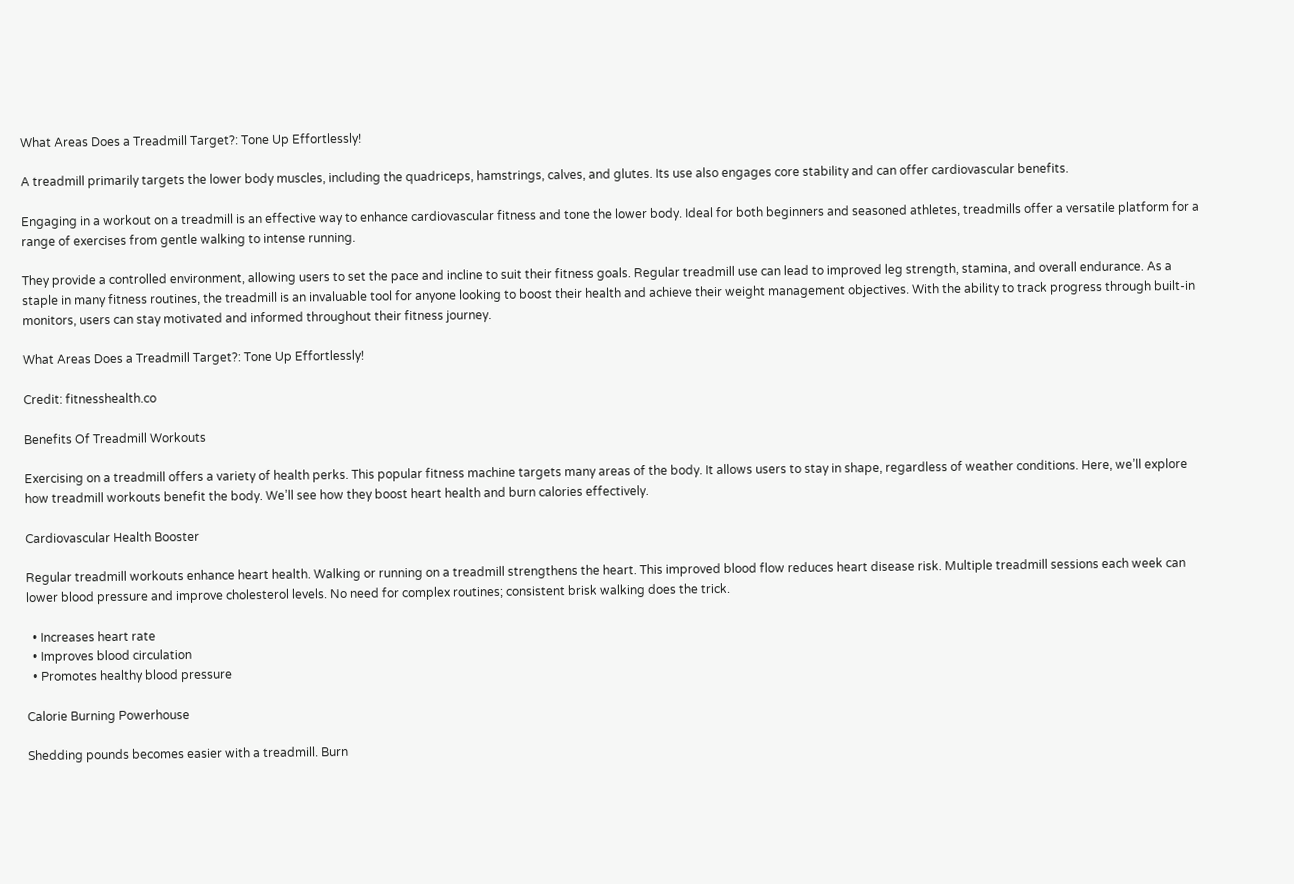What Areas Does a Treadmill Target?: Tone Up Effortlessly!

A treadmill primarily targets the lower body muscles, including the quadriceps, hamstrings, calves, and glutes. Its use also engages core stability and can offer cardiovascular benefits.

Engaging in a workout on a treadmill is an effective way to enhance cardiovascular fitness and tone the lower body. Ideal for both beginners and seasoned athletes, treadmills offer a versatile platform for a range of exercises from gentle walking to intense running.

They provide a controlled environment, allowing users to set the pace and incline to suit their fitness goals. Regular treadmill use can lead to improved leg strength, stamina, and overall endurance. As a staple in many fitness routines, the treadmill is an invaluable tool for anyone looking to boost their health and achieve their weight management objectives. With the ability to track progress through built-in monitors, users can stay motivated and informed throughout their fitness journey.

What Areas Does a Treadmill Target?: Tone Up Effortlessly!

Credit: fitnesshealth.co

Benefits Of Treadmill Workouts

Exercising on a treadmill offers a variety of health perks. This popular fitness machine targets many areas of the body. It allows users to stay in shape, regardless of weather conditions. Here, we’ll explore how treadmill workouts benefit the body. We’ll see how they boost heart health and burn calories effectively.

Cardiovascular Health Booster

Regular treadmill workouts enhance heart health. Walking or running on a treadmill strengthens the heart. This improved blood flow reduces heart disease risk. Multiple treadmill sessions each week can lower blood pressure and improve cholesterol levels. No need for complex routines; consistent brisk walking does the trick.

  • Increases heart rate
  • Improves blood circulation
  • Promotes healthy blood pressure

Calorie Burning Powerhouse

Shedding pounds becomes easier with a treadmill. Burn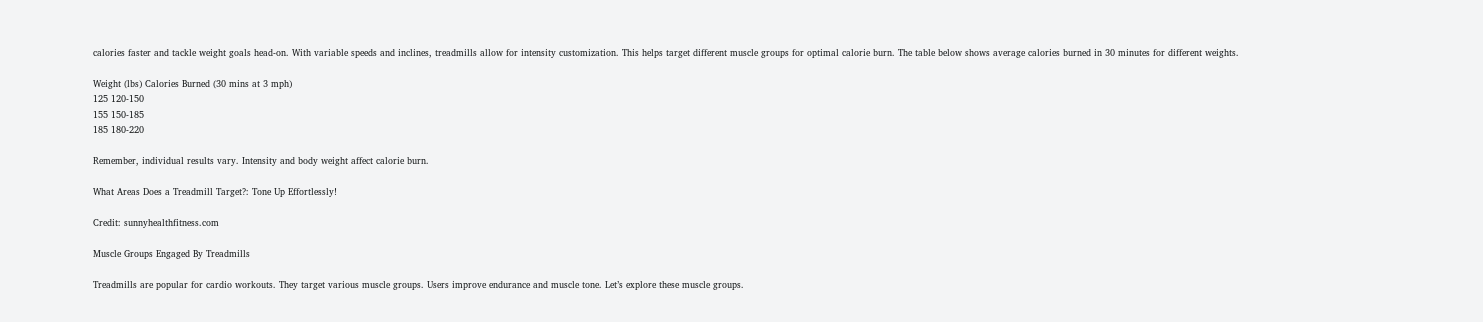calories faster and tackle weight goals head-on. With variable speeds and inclines, treadmills allow for intensity customization. This helps target different muscle groups for optimal calorie burn. The table below shows average calories burned in 30 minutes for different weights.

Weight (lbs) Calories Burned (30 mins at 3 mph)
125 120-150
155 150-185
185 180-220

Remember, individual results vary. Intensity and body weight affect calorie burn.

What Areas Does a Treadmill Target?: Tone Up Effortlessly!

Credit: sunnyhealthfitness.com

Muscle Groups Engaged By Treadmills

Treadmills are popular for cardio workouts. They target various muscle groups. Users improve endurance and muscle tone. Let’s explore these muscle groups.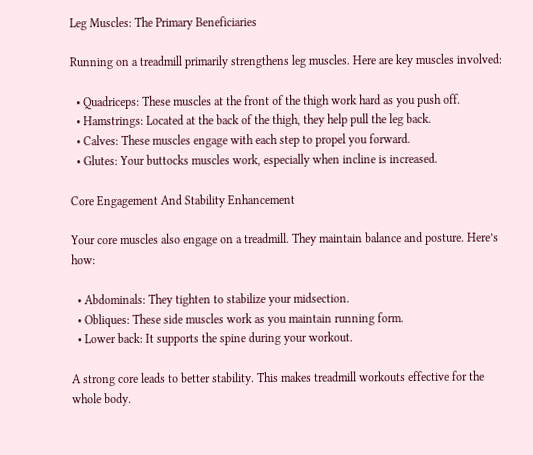Leg Muscles: The Primary Beneficiaries

Running on a treadmill primarily strengthens leg muscles. Here are key muscles involved:

  • Quadriceps: These muscles at the front of the thigh work hard as you push off.
  • Hamstrings: Located at the back of the thigh, they help pull the leg back.
  • Calves: These muscles engage with each step to propel you forward.
  • Glutes: Your buttocks muscles work, especially when incline is increased.

Core Engagement And Stability Enhancement

Your core muscles also engage on a treadmill. They maintain balance and posture. Here’s how:

  • Abdominals: They tighten to stabilize your midsection.
  • Obliques: These side muscles work as you maintain running form.
  • Lower back: It supports the spine during your workout.

A strong core leads to better stability. This makes treadmill workouts effective for the whole body.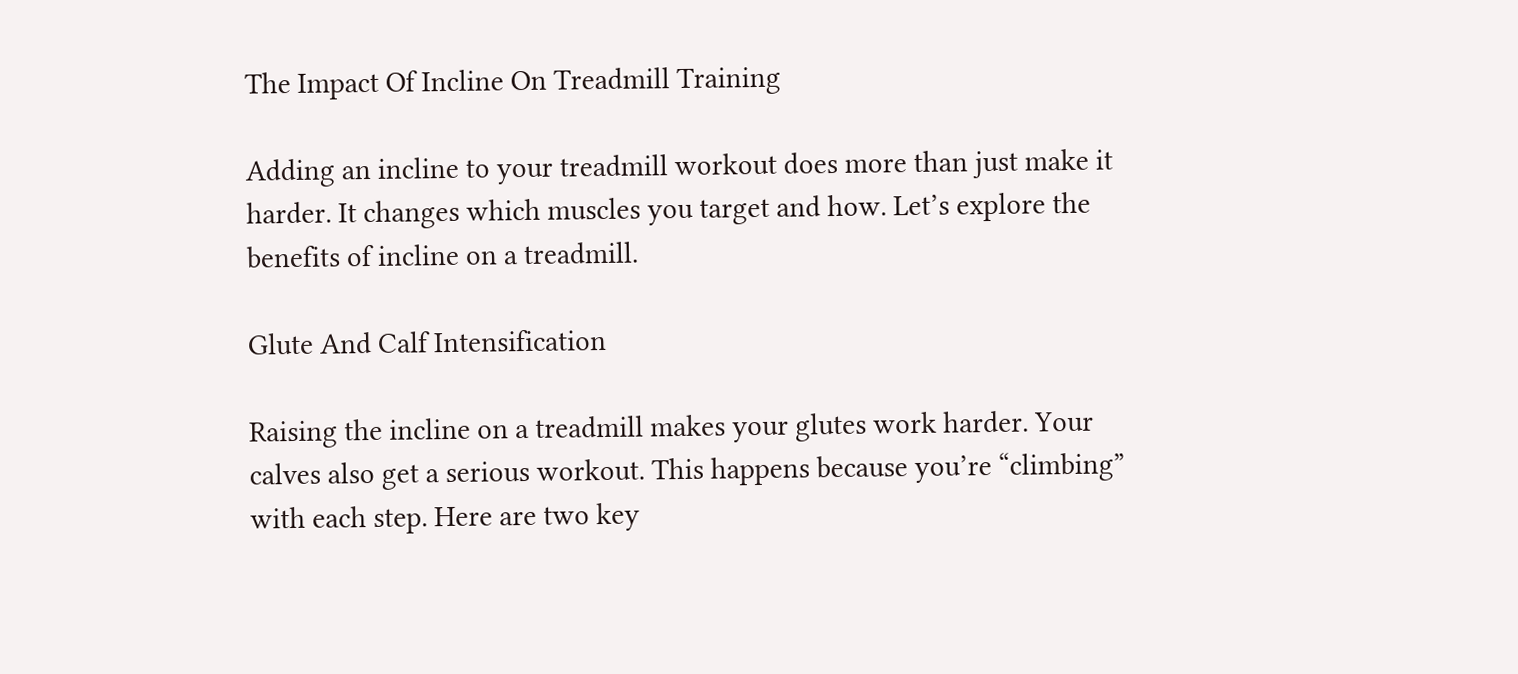The Impact Of Incline On Treadmill Training

Adding an incline to your treadmill workout does more than just make it harder. It changes which muscles you target and how. Let’s explore the benefits of incline on a treadmill.

Glute And Calf Intensification

Raising the incline on a treadmill makes your glutes work harder. Your calves also get a serious workout. This happens because you’re “climbing” with each step. Here are two key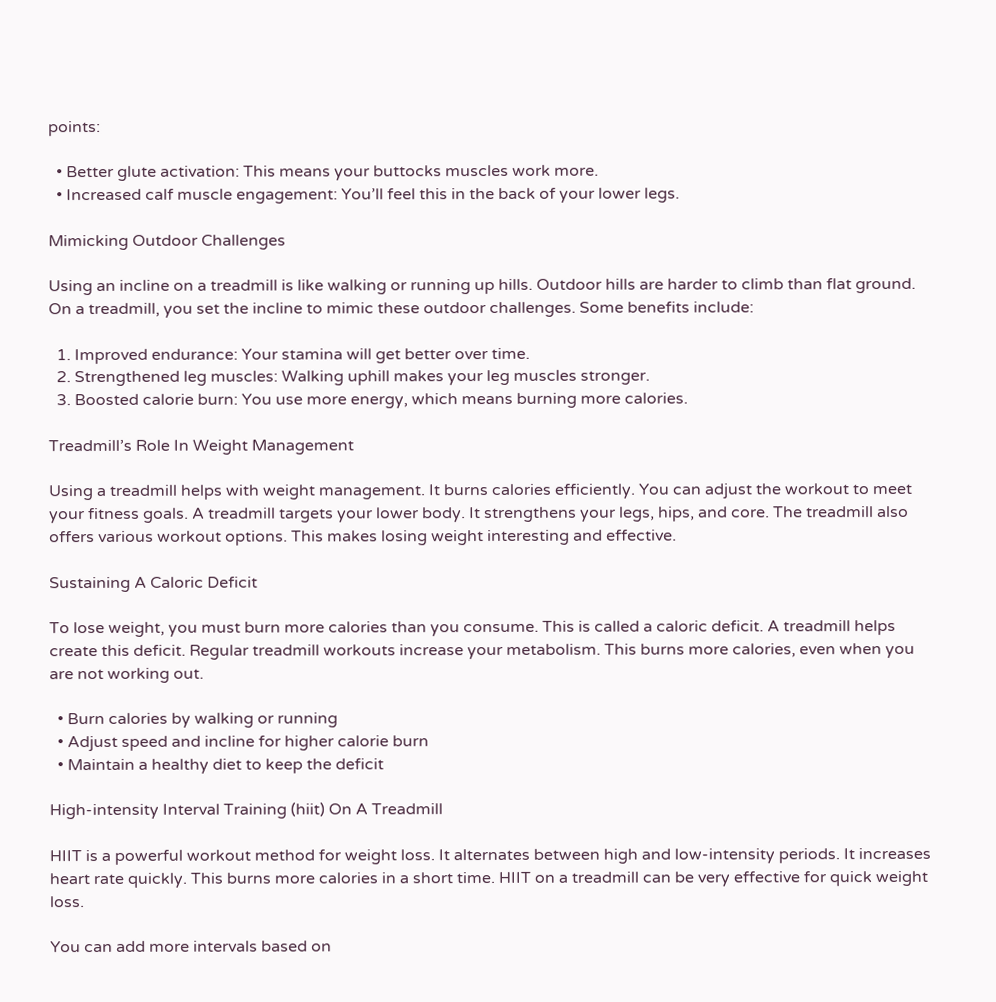points:

  • Better glute activation: This means your buttocks muscles work more.
  • Increased calf muscle engagement: You’ll feel this in the back of your lower legs.

Mimicking Outdoor Challenges

Using an incline on a treadmill is like walking or running up hills. Outdoor hills are harder to climb than flat ground. On a treadmill, you set the incline to mimic these outdoor challenges. Some benefits include:

  1. Improved endurance: Your stamina will get better over time.
  2. Strengthened leg muscles: Walking uphill makes your leg muscles stronger.
  3. Boosted calorie burn: You use more energy, which means burning more calories.

Treadmill’s Role In Weight Management

Using a treadmill helps with weight management. It burns calories efficiently. You can adjust the workout to meet your fitness goals. A treadmill targets your lower body. It strengthens your legs, hips, and core. The treadmill also offers various workout options. This makes losing weight interesting and effective.

Sustaining A Caloric Deficit

To lose weight, you must burn more calories than you consume. This is called a caloric deficit. A treadmill helps create this deficit. Regular treadmill workouts increase your metabolism. This burns more calories, even when you are not working out.

  • Burn calories by walking or running
  • Adjust speed and incline for higher calorie burn
  • Maintain a healthy diet to keep the deficit

High-intensity Interval Training (hiit) On A Treadmill

HIIT is a powerful workout method for weight loss. It alternates between high and low-intensity periods. It increases heart rate quickly. This burns more calories in a short time. HIIT on a treadmill can be very effective for quick weight loss.

You can add more intervals based on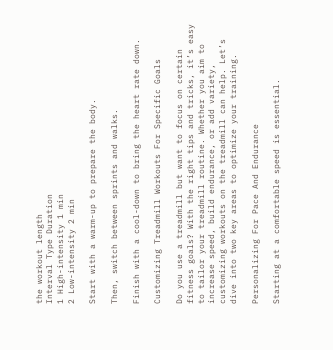the workout length
Interval Type Duration
1 High-intensity 1 min
2 Low-intensity 2 min

Start with a warm-up to prepare the body.

Then, switch between sprints and walks.

Finish with a cool-down to bring the heart rate down.

Customizing Treadmill Workouts For Specific Goals

Do you use a treadmill but want to focus on certain fitness goals? With the right tips and tricks, it’s easy to tailor your treadmill routine. Whether you aim to increase speed, build endurance, or add variety, customizing workouts on the treadmill can help. Let’s dive into two key areas to optimize your training.

Personalizing For Pace And Endurance

Starting at a comfortable speed is essential.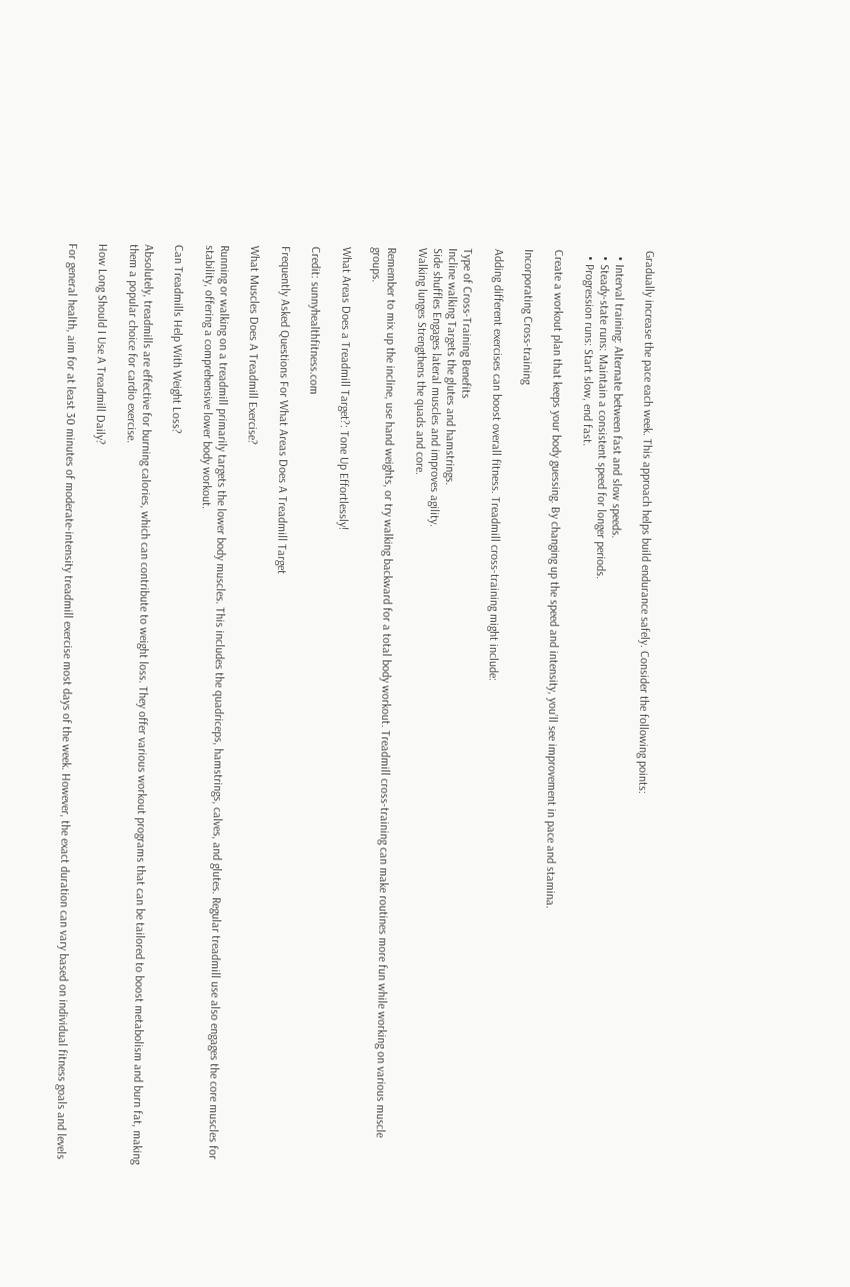Gradually increase the pace each week. This approach helps build endurance safely. Consider the following points:

  • Interval training: Alternate between fast and slow speeds.
  • Steady-state runs: Maintain a consistent speed for longer periods.
  • Progression runs: Start slow, end fast.

Create a workout plan that keeps your body guessing. By changing up the speed and intensity, you’ll see improvement in pace and stamina.

Incorporating Cross-training

Adding different exercises can boost overall fitness. Treadmill cross-training might include:

Type of Cross-Training Benefits
Incline walking Targets the glutes and hamstrings.
Side shuffles Engages lateral muscles and improves agility.
Walking lunges Strengthens the quads and core.

Remember to mix up the incline, use hand weights, or try walking backward for a total body workout. Treadmill cross-training can make routines more fun while working on various muscle groups.

What Areas Does a Treadmill Target?: Tone Up Effortlessly!

Credit: sunnyhealthfitness.com

Frequently Asked Questions For What Areas Does A Treadmill Target

What Muscles Does A Treadmill Exercise?

Running or walking on a treadmill primarily targets the lower body muscles. This includes the quadriceps, hamstrings, calves, and glutes. Regular treadmill use also engages the core muscles for stability, offering a comprehensive lower body workout.

Can Treadmills Help With Weight Loss?

Absolutely, treadmills are effective for burning calories, which can contribute to weight loss. They offer various workout programs that can be tailored to boost metabolism and burn fat, making them a popular choice for cardio exercise.

How Long Should I Use A Treadmill Daily?

For general health, aim for at least 30 minutes of moderate-intensity treadmill exercise most days of the week. However, the exact duration can vary based on individual fitness goals and levels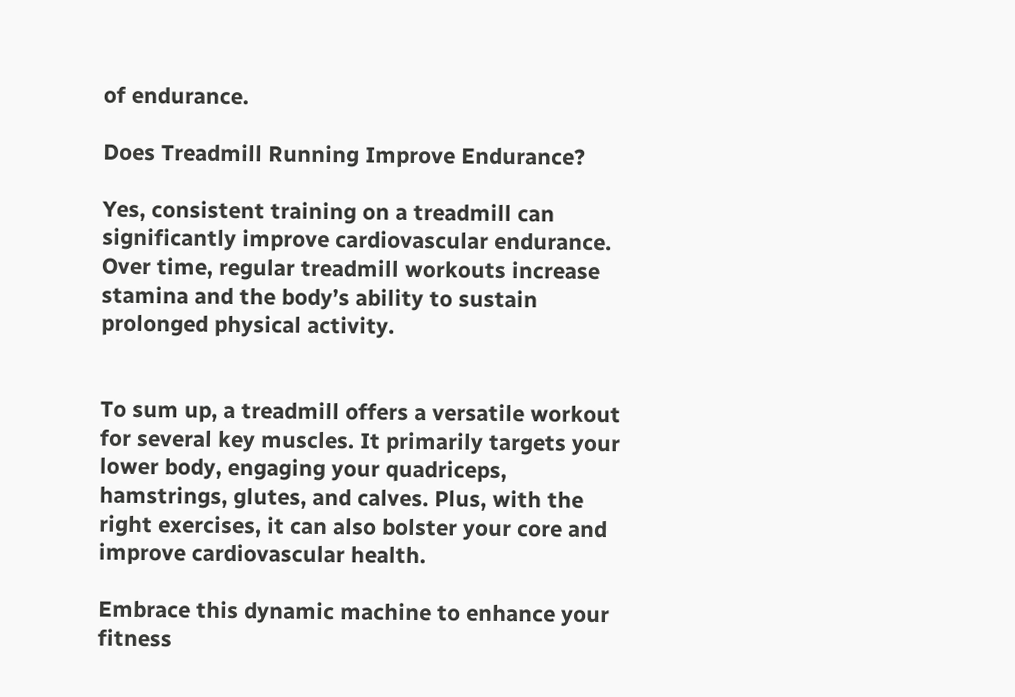of endurance.

Does Treadmill Running Improve Endurance?

Yes, consistent training on a treadmill can significantly improve cardiovascular endurance. Over time, regular treadmill workouts increase stamina and the body’s ability to sustain prolonged physical activity.


To sum up, a treadmill offers a versatile workout for several key muscles. It primarily targets your lower body, engaging your quadriceps, hamstrings, glutes, and calves. Plus, with the right exercises, it can also bolster your core and improve cardiovascular health.

Embrace this dynamic machine to enhance your fitness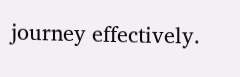journey effectively.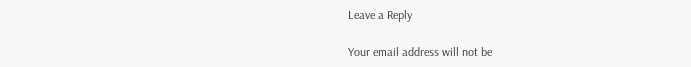Leave a Reply

Your email address will not be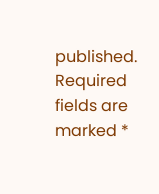published. Required fields are marked *